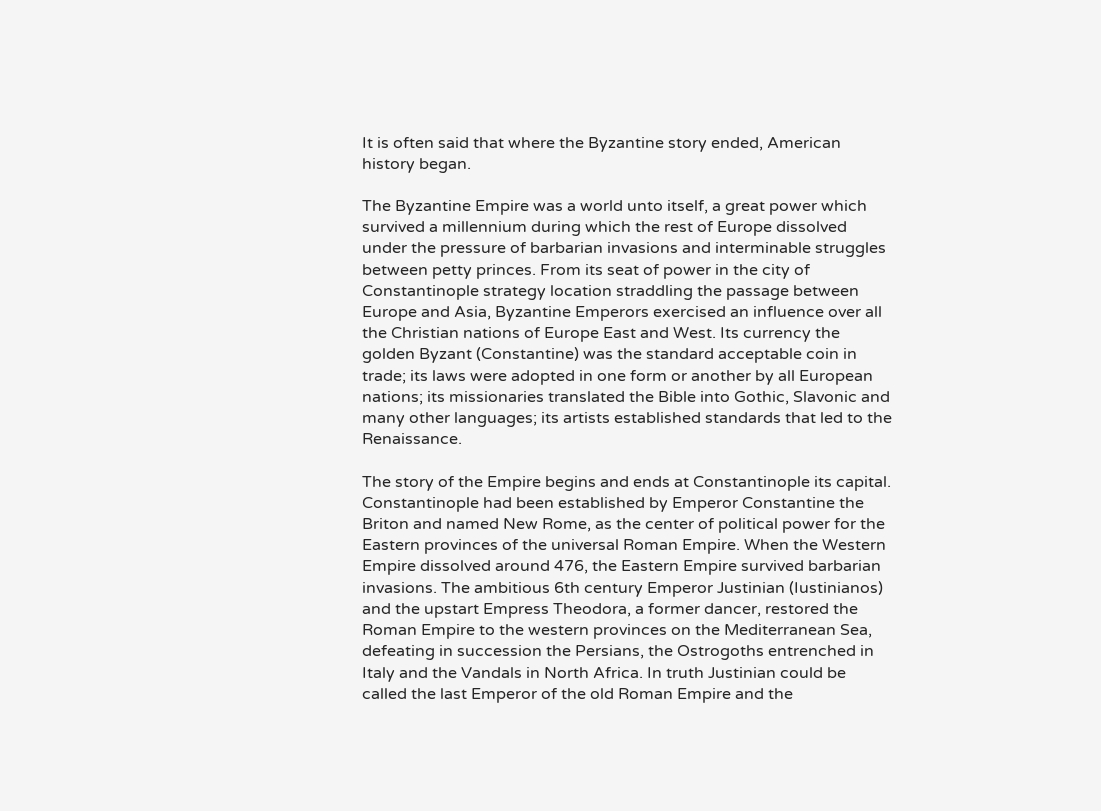It is often said that where the Byzantine story ended, American history began.

The Byzantine Empire was a world unto itself, a great power which survived a millennium during which the rest of Europe dissolved under the pressure of barbarian invasions and interminable struggles between petty princes. From its seat of power in the city of Constantinople strategy location straddling the passage between Europe and Asia, Byzantine Emperors exercised an influence over all the Christian nations of Europe East and West. Its currency the golden Byzant (Constantine) was the standard acceptable coin in trade; its laws were adopted in one form or another by all European nations; its missionaries translated the Bible into Gothic, Slavonic and many other languages; its artists established standards that led to the Renaissance.

The story of the Empire begins and ends at Constantinople its capital. Constantinople had been established by Emperor Constantine the Briton and named New Rome, as the center of political power for the Eastern provinces of the universal Roman Empire. When the Western Empire dissolved around 476, the Eastern Empire survived barbarian invasions. The ambitious 6th century Emperor Justinian (Iustinianos) and the upstart Empress Theodora, a former dancer, restored the Roman Empire to the western provinces on the Mediterranean Sea, defeating in succession the Persians, the Ostrogoths entrenched in Italy and the Vandals in North Africa. In truth Justinian could be called the last Emperor of the old Roman Empire and the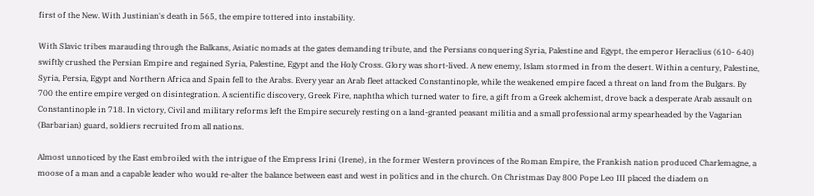first of the New. With Justinian's death in 565, the empire tottered into instability.

With Slavic tribes marauding through the Balkans, Asiatic nomads at the gates demanding tribute, and the Persians conquering Syria, Palestine and Egypt, the emperor Heraclius (610- 640) swiftly crushed the Persian Empire and regained Syria, Palestine, Egypt and the Holy Cross. Glory was short-lived. A new enemy, Islam stormed in from the desert. Within a century, Palestine, Syria, Persia, Egypt and Northern Africa and Spain fell to the Arabs. Every year an Arab fleet attacked Constantinople, while the weakened empire faced a threat on land from the Bulgars. By 700 the entire empire verged on disintegration. A scientific discovery, Greek Fire, naphtha which turned water to fire, a gift from a Greek alchemist, drove back a desperate Arab assault on Constantinople in 718. In victory, Civil and military reforms left the Empire securely resting on a land-granted peasant militia and a small professional army spearheaded by the Vagarian (Barbarian) guard, soldiers recruited from all nations.

Almost unnoticed by the East embroiled with the intrigue of the Empress Irini (Irene), in the former Western provinces of the Roman Empire, the Frankish nation produced Charlemagne, a moose of a man and a capable leader who would re-alter the balance between east and west in politics and in the church. On Christmas Day 800 Pope Leo III placed the diadem on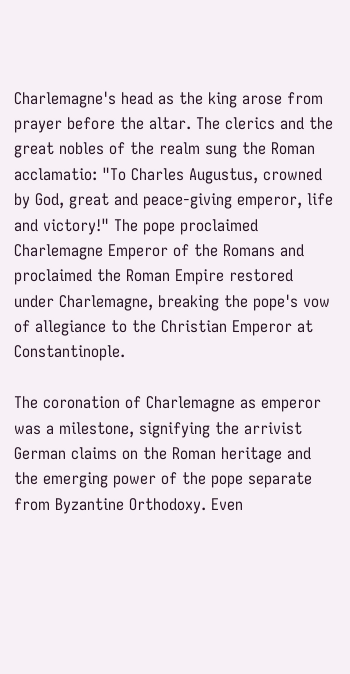Charlemagne's head as the king arose from prayer before the altar. The clerics and the great nobles of the realm sung the Roman acclamatio: "To Charles Augustus, crowned by God, great and peace-giving emperor, life and victory!" The pope proclaimed Charlemagne Emperor of the Romans and proclaimed the Roman Empire restored under Charlemagne, breaking the pope's vow of allegiance to the Christian Emperor at Constantinople.

The coronation of Charlemagne as emperor was a milestone, signifying the arrivist German claims on the Roman heritage and the emerging power of the pope separate from Byzantine Orthodoxy. Even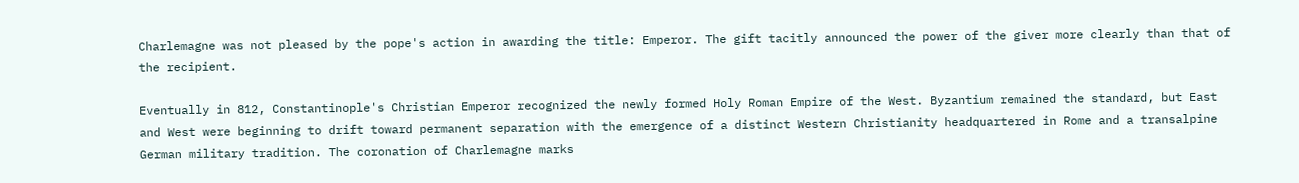Charlemagne was not pleased by the pope's action in awarding the title: Emperor. The gift tacitly announced the power of the giver more clearly than that of the recipient.

Eventually in 812, Constantinople's Christian Emperor recognized the newly formed Holy Roman Empire of the West. Byzantium remained the standard, but East and West were beginning to drift toward permanent separation with the emergence of a distinct Western Christianity headquartered in Rome and a transalpine German military tradition. The coronation of Charlemagne marks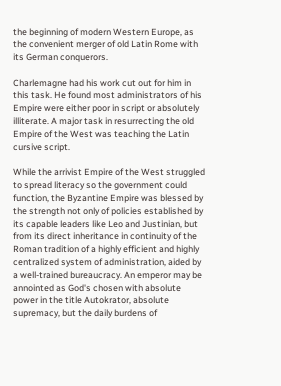the beginning of modern Western Europe, as the convenient merger of old Latin Rome with its German conquerors.

Charlemagne had his work cut out for him in this task. He found most administrators of his Empire were either poor in script or absolutely illiterate. A major task in resurrecting the old Empire of the West was teaching the Latin cursive script.

While the arrivist Empire of the West struggled to spread literacy so the government could function, the Byzantine Empire was blessed by the strength not only of policies established by its capable leaders like Leo and Justinian, but from its direct inheritance in continuity of the Roman tradition of a highly efficient and highly centralized system of administration, aided by a well-trained bureaucracy. An emperor may be annointed as God's chosen with absolute power in the title Autokrator, absolute supremacy, but the daily burdens of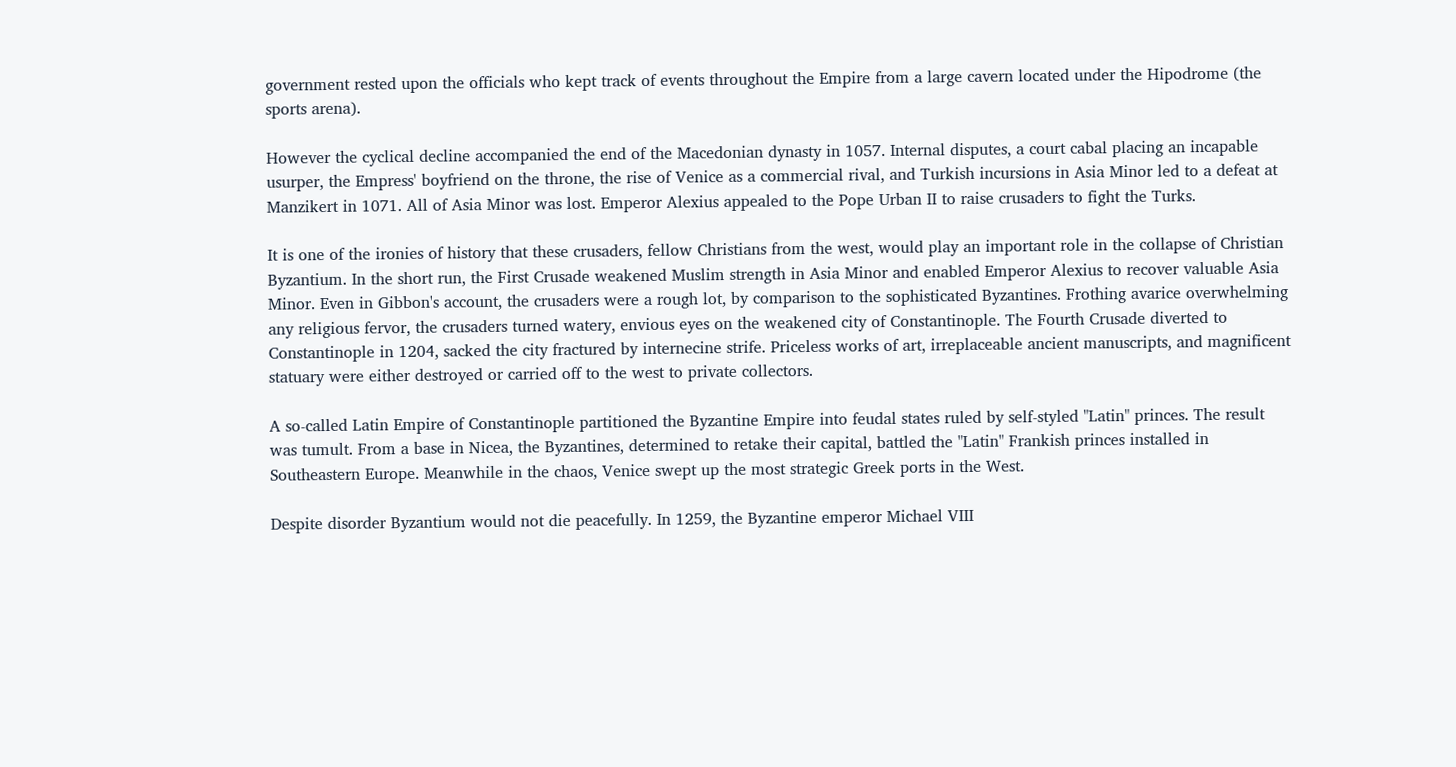government rested upon the officials who kept track of events throughout the Empire from a large cavern located under the Hipodrome (the sports arena).

However the cyclical decline accompanied the end of the Macedonian dynasty in 1057. Internal disputes, a court cabal placing an incapable usurper, the Empress' boyfriend on the throne, the rise of Venice as a commercial rival, and Turkish incursions in Asia Minor led to a defeat at Manzikert in 1071. All of Asia Minor was lost. Emperor Alexius appealed to the Pope Urban II to raise crusaders to fight the Turks.

It is one of the ironies of history that these crusaders, fellow Christians from the west, would play an important role in the collapse of Christian Byzantium. In the short run, the First Crusade weakened Muslim strength in Asia Minor and enabled Emperor Alexius to recover valuable Asia Minor. Even in Gibbon's account, the crusaders were a rough lot, by comparison to the sophisticated Byzantines. Frothing avarice overwhelming any religious fervor, the crusaders turned watery, envious eyes on the weakened city of Constantinople. The Fourth Crusade diverted to Constantinople in 1204, sacked the city fractured by internecine strife. Priceless works of art, irreplaceable ancient manuscripts, and magnificent statuary were either destroyed or carried off to the west to private collectors.

A so-called Latin Empire of Constantinople partitioned the Byzantine Empire into feudal states ruled by self-styled "Latin" princes. The result was tumult. From a base in Nicea, the Byzantines, determined to retake their capital, battled the "Latin" Frankish princes installed in Southeastern Europe. Meanwhile in the chaos, Venice swept up the most strategic Greek ports in the West.

Despite disorder Byzantium would not die peacefully. In 1259, the Byzantine emperor Michael VIII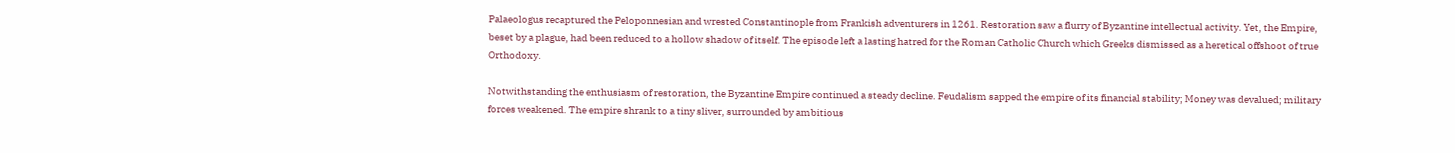Palaeologus recaptured the Peloponnesian and wrested Constantinople from Frankish adventurers in 1261. Restoration saw a flurry of Byzantine intellectual activity. Yet, the Empire, beset by a plague, had been reduced to a hollow shadow of itself. The episode left a lasting hatred for the Roman Catholic Church which Greeks dismissed as a heretical offshoot of true Orthodoxy.

Notwithstanding the enthusiasm of restoration, the Byzantine Empire continued a steady decline. Feudalism sapped the empire of its financial stability; Money was devalued; military forces weakened. The empire shrank to a tiny sliver, surrounded by ambitious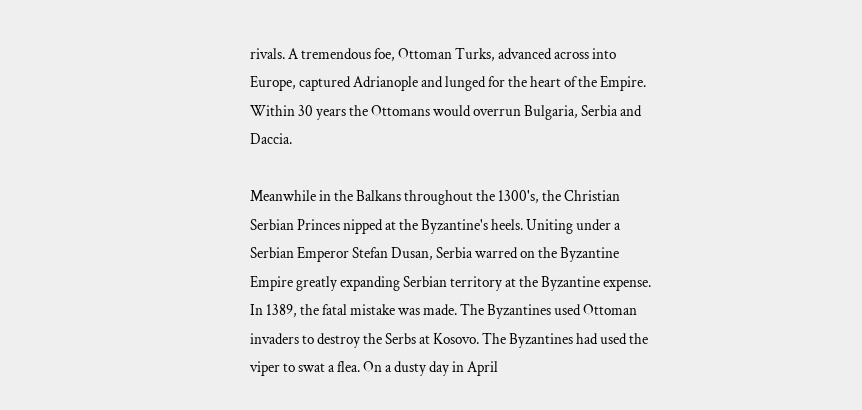rivals. A tremendous foe, Ottoman Turks, advanced across into Europe, captured Adrianople and lunged for the heart of the Empire. Within 30 years the Ottomans would overrun Bulgaria, Serbia and Daccia.

Meanwhile in the Balkans throughout the 1300's, the Christian Serbian Princes nipped at the Byzantine's heels. Uniting under a Serbian Emperor Stefan Dusan, Serbia warred on the Byzantine Empire greatly expanding Serbian territory at the Byzantine expense. In 1389, the fatal mistake was made. The Byzantines used Ottoman invaders to destroy the Serbs at Kosovo. The Byzantines had used the viper to swat a flea. On a dusty day in April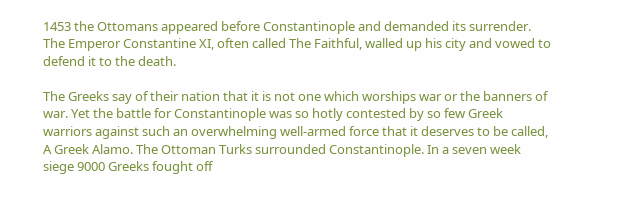1453 the Ottomans appeared before Constantinople and demanded its surrender. The Emperor Constantine XI, often called The Faithful, walled up his city and vowed to defend it to the death.

The Greeks say of their nation that it is not one which worships war or the banners of war. Yet the battle for Constantinople was so hotly contested by so few Greek warriors against such an overwhelming well-armed force that it deserves to be called, A Greek Alamo. The Ottoman Turks surrounded Constantinople. In a seven week siege 9000 Greeks fought off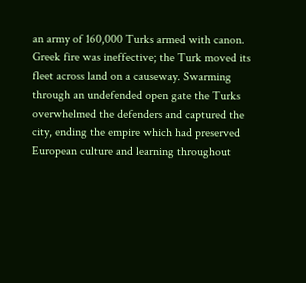an army of 160,000 Turks armed with canon. Greek fire was ineffective; the Turk moved its fleet across land on a causeway. Swarming through an undefended open gate the Turks overwhelmed the defenders and captured the city, ending the empire which had preserved European culture and learning throughout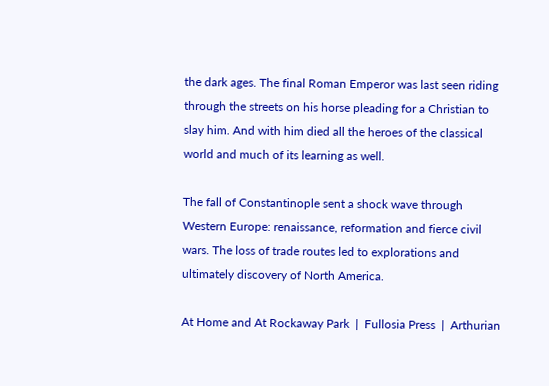the dark ages. The final Roman Emperor was last seen riding through the streets on his horse pleading for a Christian to slay him. And with him died all the heroes of the classical world and much of its learning as well.

The fall of Constantinople sent a shock wave through Western Europe: renaissance, reformation and fierce civil wars. The loss of trade routes led to explorations and ultimately discovery of North America.

At Home and At Rockaway Park  |  Fullosia Press  |  Arthurian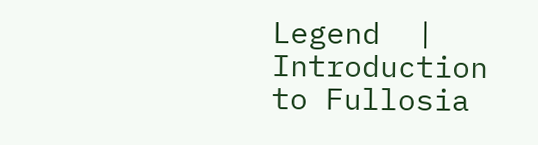Legend  |  Introduction to Fullosia